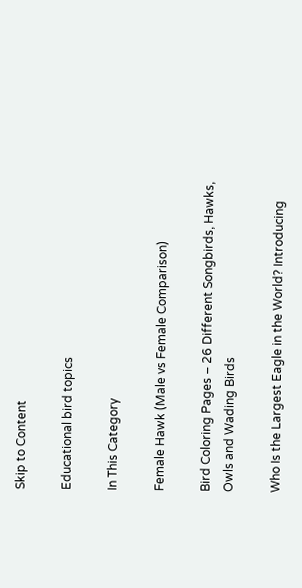Skip to Content

Educational bird topics

In This Category

Female Hawk (Male vs Female Comparison)

Bird Coloring Pages – 26 Different Songbirds, Hawks, Owls and Wading Birds

Who Is the Largest Eagle in the World? Introducing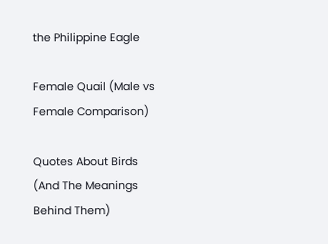the Philippine Eagle

Female Quail (Male vs Female Comparison)

Quotes About Birds (And The Meanings Behind Them)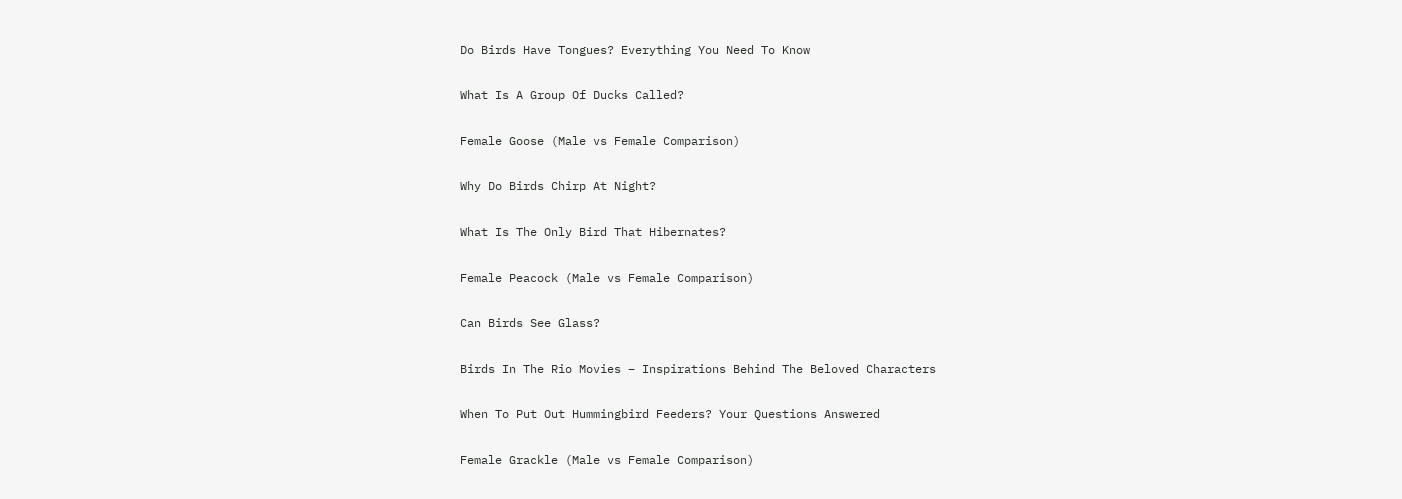Do Birds Have Tongues? Everything You Need To Know

What Is A Group Of Ducks Called?

Female Goose (Male vs Female Comparison)

Why Do Birds Chirp At Night?

What Is The Only Bird That Hibernates?

Female Peacock (Male vs Female Comparison)

Can Birds See Glass?

Birds In The Rio Movies – Inspirations Behind The Beloved Characters

When To Put Out Hummingbird Feeders? Your Questions Answered

Female Grackle (Male vs Female Comparison)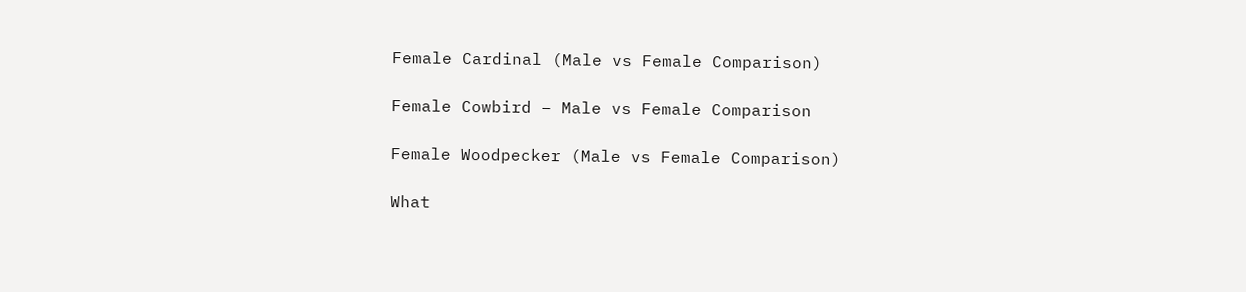Female Cardinal (Male vs Female Comparison)

Female Cowbird – Male vs Female Comparison

Female Woodpecker (Male vs Female Comparison)

What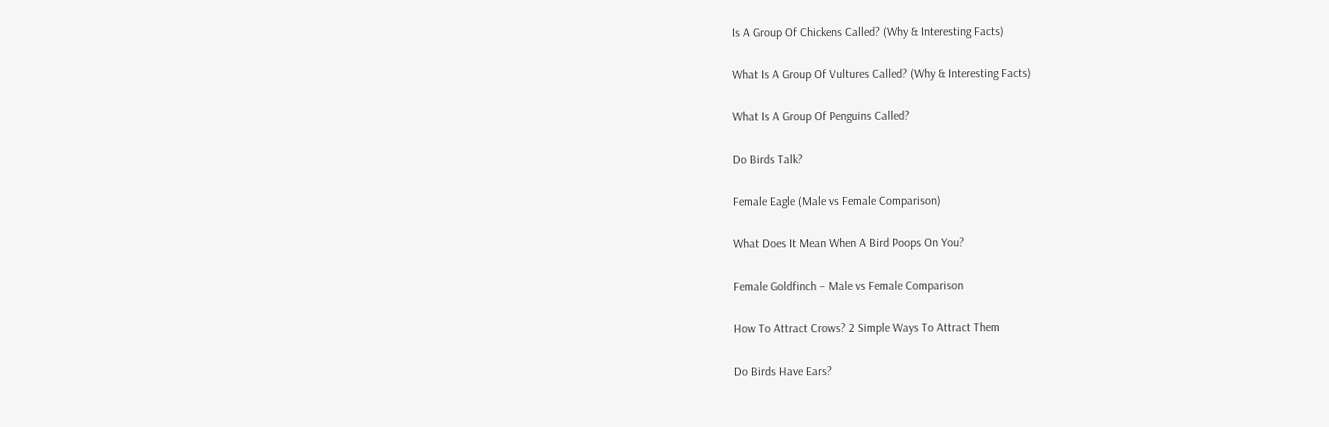Is A Group Of Chickens Called? (Why & Interesting Facts)

What Is A Group Of Vultures Called? (Why & Interesting Facts)

What Is A Group Of Penguins Called?

Do Birds Talk?

Female Eagle (Male vs Female Comparison)

What Does It Mean When A Bird Poops On You?

Female Goldfinch – Male vs Female Comparison

How To Attract Crows? 2 Simple Ways To Attract Them

Do Birds Have Ears?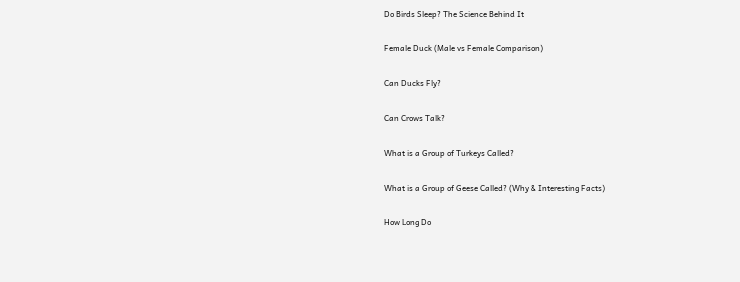Do Birds Sleep? The Science Behind It

Female Duck (Male vs Female Comparison)

Can Ducks Fly?

Can Crows Talk?

What is a Group of Turkeys Called?

What is a Group of Geese Called? (Why & Interesting Facts)

How Long Do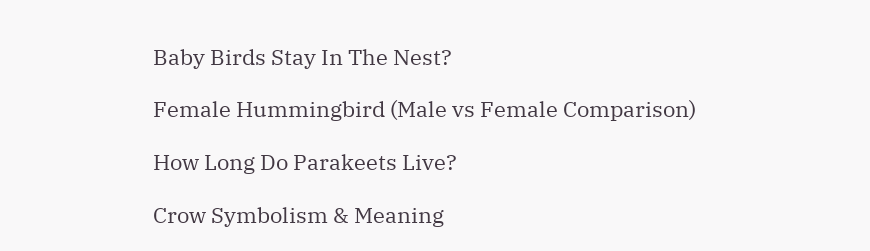Baby Birds Stay In The Nest?

Female Hummingbird (Male vs Female Comparison)

How Long Do Parakeets Live?

Crow Symbolism & Meaning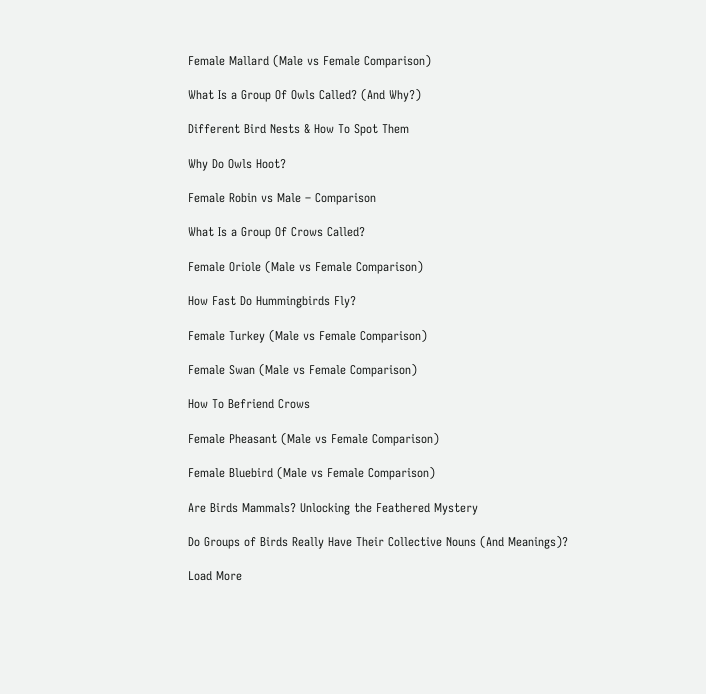Female Mallard (Male vs Female Comparison)

What Is a Group Of Owls Called? (And Why?)

Different Bird Nests & How To Spot Them

Why Do Owls Hoot?

Female Robin vs Male – Comparison

What Is a Group Of Crows Called?

Female Oriole (Male vs Female Comparison)

How Fast Do Hummingbirds Fly?

Female Turkey (Male vs Female Comparison)

Female Swan (Male vs Female Comparison)

How To Befriend Crows

Female Pheasant (Male vs Female Comparison)

Female Bluebird (Male vs Female Comparison)

Are Birds Mammals? Unlocking the Feathered Mystery

Do Groups of Birds Really Have Their Collective Nouns (And Meanings)?

Load More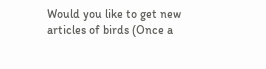Would you like to get new articles of birds (Once a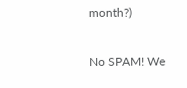month?)

No SPAM! We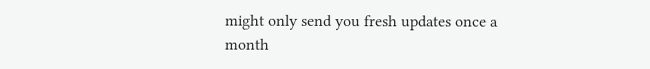might only send you fresh updates once a month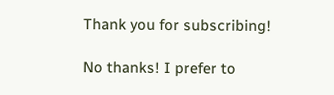Thank you for subscribing!

No thanks! I prefer to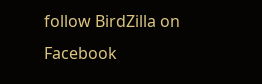follow BirdZilla on Facebook